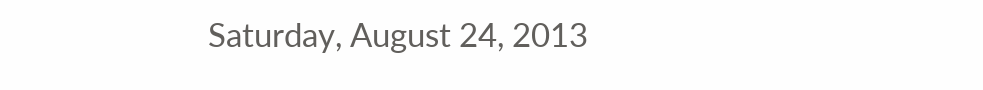Saturday, August 24, 2013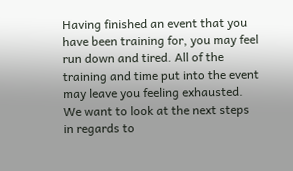Having finished an event that you have been training for, you may feel run down and tired. All of the training and time put into the event may leave you feeling exhausted. We want to look at the next steps in regards to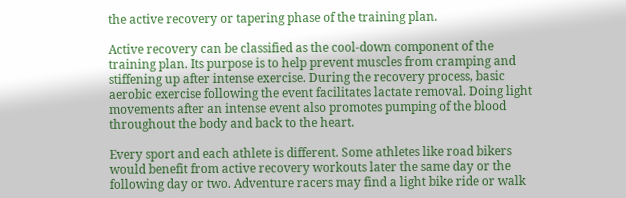the active recovery or tapering phase of the training plan.

Active recovery can be classified as the cool-down component of the training plan. Its purpose is to help prevent muscles from cramping and stiffening up after intense exercise. During the recovery process, basic aerobic exercise following the event facilitates lactate removal. Doing light movements after an intense event also promotes pumping of the blood throughout the body and back to the heart.

Every sport and each athlete is different. Some athletes like road bikers would benefit from active recovery workouts later the same day or the following day or two. Adventure racers may find a light bike ride or walk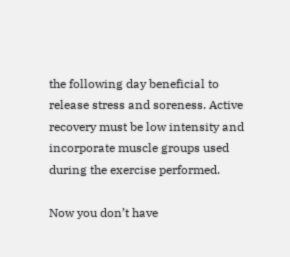the following day beneficial to release stress and soreness. Active recovery must be low intensity and incorporate muscle groups used during the exercise performed.

Now you don’t have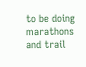to be doing marathons and trail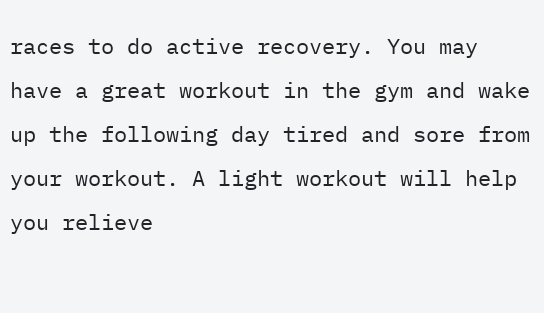races to do active recovery. You may have a great workout in the gym and wake up the following day tired and sore from your workout. A light workout will help you relieve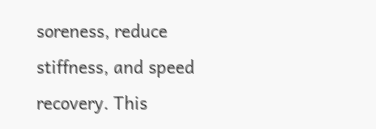soreness, reduce stiffness, and speed recovery. This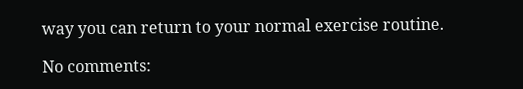way you can return to your normal exercise routine.

No comments: